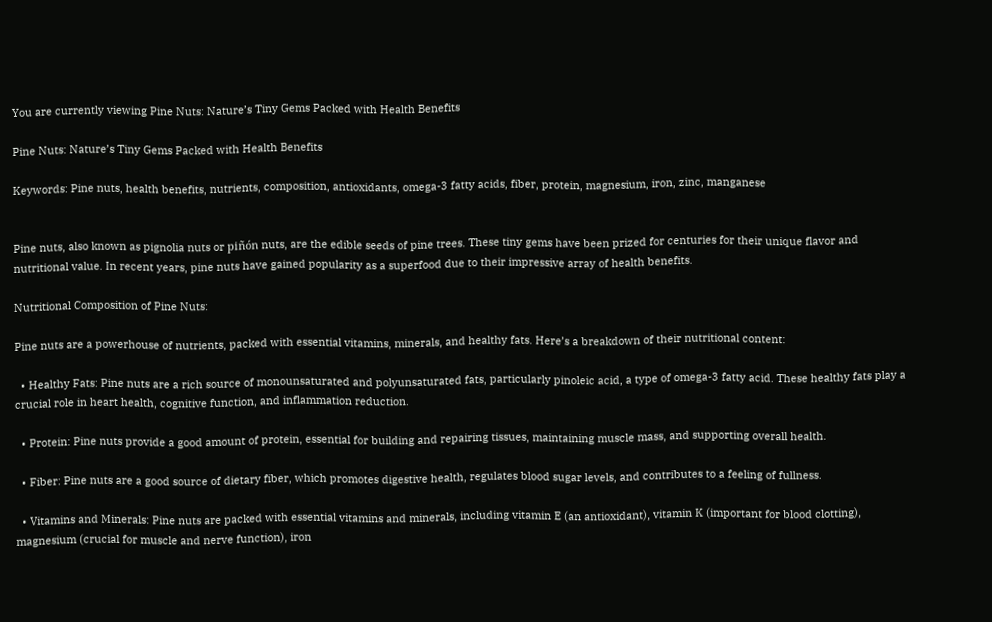You are currently viewing Pine Nuts: Nature’s Tiny Gems Packed with Health Benefits

Pine Nuts: Nature’s Tiny Gems Packed with Health Benefits

Keywords: Pine nuts, health benefits, nutrients, composition, antioxidants, omega-3 fatty acids, fiber, protein, magnesium, iron, zinc, manganese


Pine nuts, also known as pignolia nuts or piñón nuts, are the edible seeds of pine trees. These tiny gems have been prized for centuries for their unique flavor and nutritional value. In recent years, pine nuts have gained popularity as a superfood due to their impressive array of health benefits.

Nutritional Composition of Pine Nuts:

Pine nuts are a powerhouse of nutrients, packed with essential vitamins, minerals, and healthy fats. Here’s a breakdown of their nutritional content:

  • Healthy Fats: Pine nuts are a rich source of monounsaturated and polyunsaturated fats, particularly pinoleic acid, a type of omega-3 fatty acid. These healthy fats play a crucial role in heart health, cognitive function, and inflammation reduction.

  • Protein: Pine nuts provide a good amount of protein, essential for building and repairing tissues, maintaining muscle mass, and supporting overall health.

  • Fiber: Pine nuts are a good source of dietary fiber, which promotes digestive health, regulates blood sugar levels, and contributes to a feeling of fullness.

  • Vitamins and Minerals: Pine nuts are packed with essential vitamins and minerals, including vitamin E (an antioxidant), vitamin K (important for blood clotting), magnesium (crucial for muscle and nerve function), iron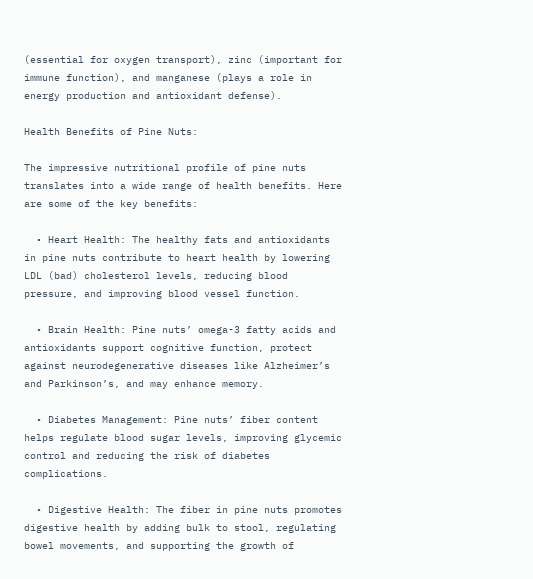(essential for oxygen transport), zinc (important for immune function), and manganese (plays a role in energy production and antioxidant defense).

Health Benefits of Pine Nuts:

The impressive nutritional profile of pine nuts translates into a wide range of health benefits. Here are some of the key benefits:

  • Heart Health: The healthy fats and antioxidants in pine nuts contribute to heart health by lowering LDL (bad) cholesterol levels, reducing blood pressure, and improving blood vessel function.

  • Brain Health: Pine nuts’ omega-3 fatty acids and antioxidants support cognitive function, protect against neurodegenerative diseases like Alzheimer’s and Parkinson’s, and may enhance memory.

  • Diabetes Management: Pine nuts’ fiber content helps regulate blood sugar levels, improving glycemic control and reducing the risk of diabetes complications.

  • Digestive Health: The fiber in pine nuts promotes digestive health by adding bulk to stool, regulating bowel movements, and supporting the growth of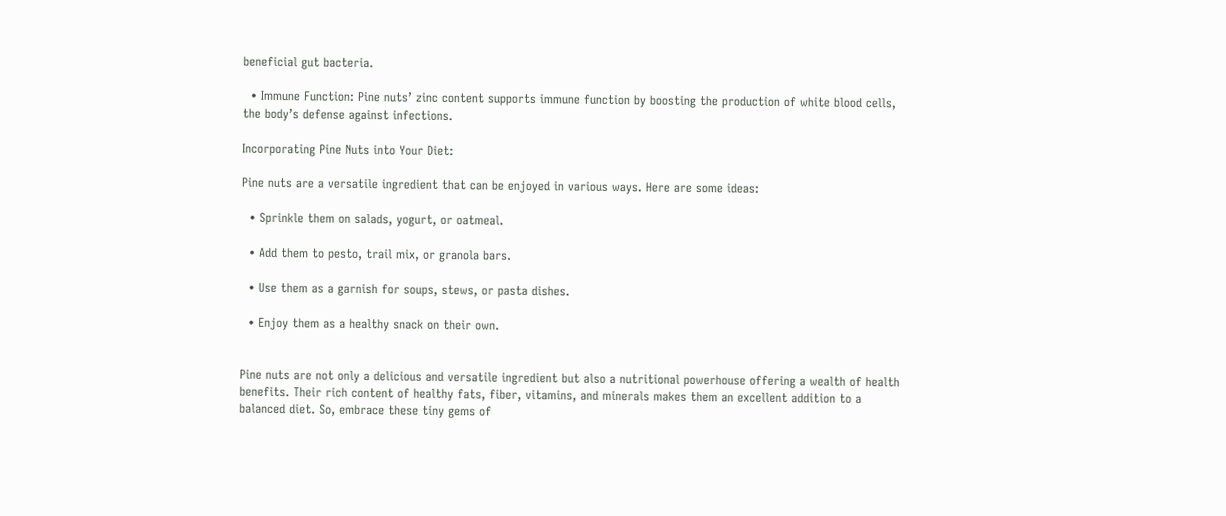beneficial gut bacteria.

  • Immune Function: Pine nuts’ zinc content supports immune function by boosting the production of white blood cells, the body’s defense against infections.

Incorporating Pine Nuts into Your Diet:

Pine nuts are a versatile ingredient that can be enjoyed in various ways. Here are some ideas:

  • Sprinkle them on salads, yogurt, or oatmeal.

  • Add them to pesto, trail mix, or granola bars.

  • Use them as a garnish for soups, stews, or pasta dishes.

  • Enjoy them as a healthy snack on their own.


Pine nuts are not only a delicious and versatile ingredient but also a nutritional powerhouse offering a wealth of health benefits. Their rich content of healthy fats, fiber, vitamins, and minerals makes them an excellent addition to a balanced diet. So, embrace these tiny gems of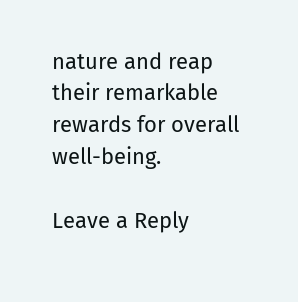nature and reap their remarkable rewards for overall well-being.

Leave a Reply